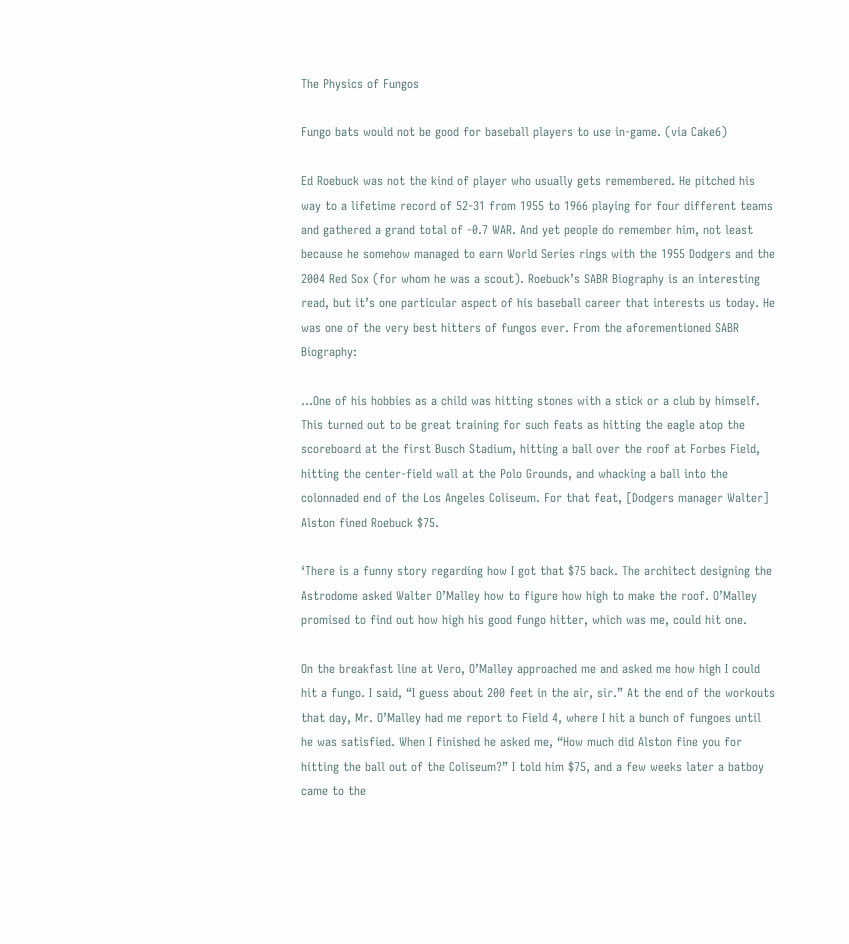The Physics of Fungos

Fungo bats would not be good for baseball players to use in-game. (via Cake6)

Ed Roebuck was not the kind of player who usually gets remembered. He pitched his way to a lifetime record of 52-31 from 1955 to 1966 playing for four different teams and gathered a grand total of -0.7 WAR. And yet people do remember him, not least because he somehow managed to earn World Series rings with the 1955 Dodgers and the 2004 Red Sox (for whom he was a scout). Roebuck’s SABR Biography is an interesting read, but it’s one particular aspect of his baseball career that interests us today. He was one of the very best hitters of fungos ever. From the aforementioned SABR Biography:

…One of his hobbies as a child was hitting stones with a stick or a club by himself. This turned out to be great training for such feats as hitting the eagle atop the scoreboard at the first Busch Stadium, hitting a ball over the roof at Forbes Field, hitting the center-field wall at the Polo Grounds, and whacking a ball into the colonnaded end of the Los Angeles Coliseum. For that feat, [Dodgers manager Walter] Alston fined Roebuck $75.

‘There is a funny story regarding how I got that $75 back. The architect designing the Astrodome asked Walter O’Malley how to figure how high to make the roof. O’Malley promised to find out how high his good fungo hitter, which was me, could hit one.

On the breakfast line at Vero, O’Malley approached me and asked me how high I could hit a fungo. I said, “I guess about 200 feet in the air, sir.” At the end of the workouts that day, Mr. O’Malley had me report to Field 4, where I hit a bunch of fungoes until he was satisfied. When I finished he asked me, “How much did Alston fine you for hitting the ball out of the Coliseum?” I told him $75, and a few weeks later a batboy came to the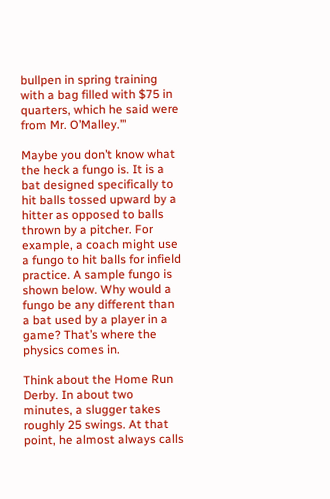bullpen in spring training with a bag filled with $75 in quarters, which he said were from Mr. O’Malley.’”

Maybe you don’t know what the heck a fungo is. It is a bat designed specifically to hit balls tossed upward by a hitter as opposed to balls thrown by a pitcher. For example, a coach might use a fungo to hit balls for infield practice. A sample fungo is shown below. Why would a fungo be any different than a bat used by a player in a game? That’s where the physics comes in.

Think about the Home Run Derby. In about two minutes, a slugger takes roughly 25 swings. At that point, he almost always calls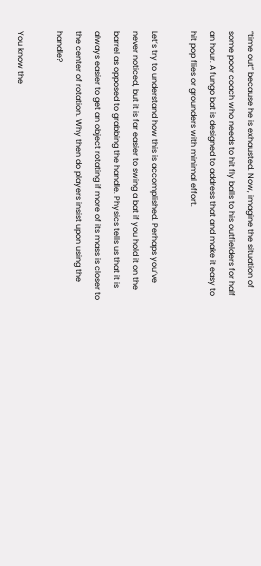“time out” because he is exhausted. Now, imagine the situation of some poor coach who needs to hit fly balls to his outfielders for half an hour. A fungo bat is designed to address that and make it easy to hit pop flies or grounders with minimal effort.

Let’s try to understand how this is accomplished. Perhaps you’ve never noticed, but it is far easier to swing a bat if you hold it on the barrel as opposed to grabbing the handle. Physics tells us that it is always easier to get an object rotating if more of its mass is closer to the center of rotation. Why then do players insist upon using the handle?

You know the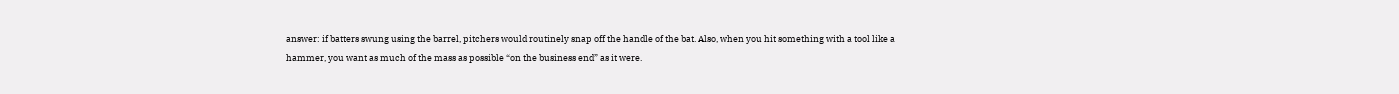answer: if batters swung using the barrel, pitchers would routinely snap off the handle of the bat. Also, when you hit something with a tool like a hammer, you want as much of the mass as possible “on the business end” as it were.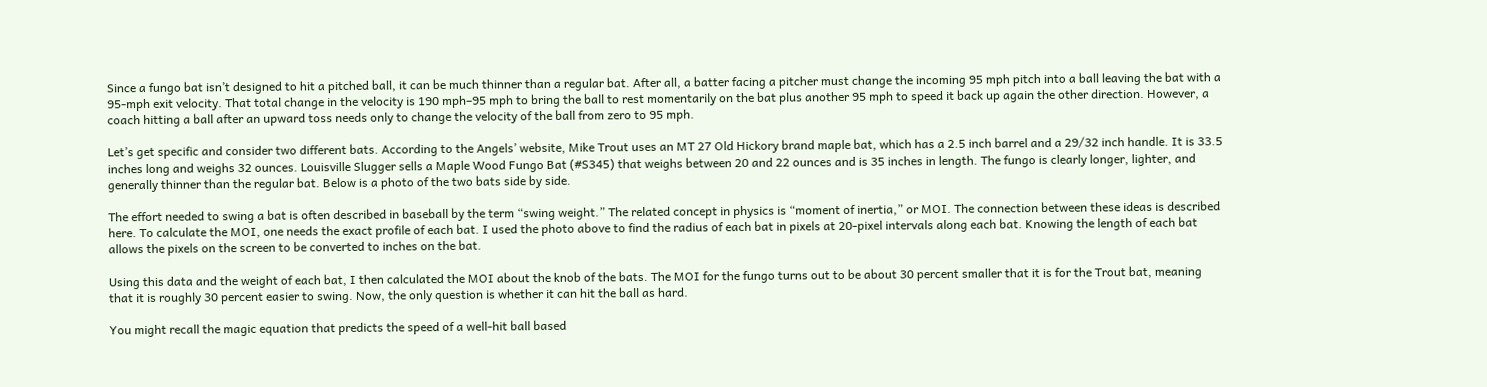Since a fungo bat isn’t designed to hit a pitched ball, it can be much thinner than a regular bat. After all, a batter facing a pitcher must change the incoming 95 mph pitch into a ball leaving the bat with a 95-mph exit velocity. That total change in the velocity is 190 mph–95 mph to bring the ball to rest momentarily on the bat plus another 95 mph to speed it back up again the other direction. However, a coach hitting a ball after an upward toss needs only to change the velocity of the ball from zero to 95 mph.

Let’s get specific and consider two different bats. According to the Angels’ website, Mike Trout uses an MT 27 Old Hickory brand maple bat, which has a 2.5 inch barrel and a 29/32 inch handle. It is 33.5 inches long and weighs 32 ounces. Louisville Slugger sells a Maple Wood Fungo Bat (#S345) that weighs between 20 and 22 ounces and is 35 inches in length. The fungo is clearly longer, lighter, and generally thinner than the regular bat. Below is a photo of the two bats side by side.

The effort needed to swing a bat is often described in baseball by the term “swing weight.” The related concept in physics is “moment of inertia,” or MOI. The connection between these ideas is described here. To calculate the MOI, one needs the exact profile of each bat. I used the photo above to find the radius of each bat in pixels at 20-pixel intervals along each bat. Knowing the length of each bat allows the pixels on the screen to be converted to inches on the bat.

Using this data and the weight of each bat, I then calculated the MOI about the knob of the bats. The MOI for the fungo turns out to be about 30 percent smaller that it is for the Trout bat, meaning that it is roughly 30 percent easier to swing. Now, the only question is whether it can hit the ball as hard.

You might recall the magic equation that predicts the speed of a well-hit ball based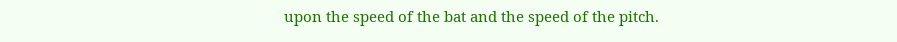upon the speed of the bat and the speed of the pitch.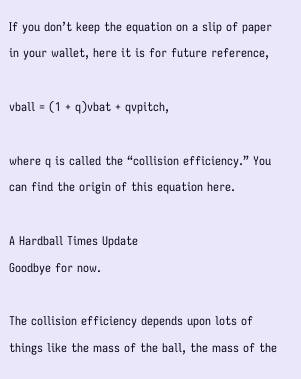If you don’t keep the equation on a slip of paper in your wallet, here it is for future reference,

vball = (1 + q)vbat + qvpitch,

where q is called the “collision efficiency.” You can find the origin of this equation here.

A Hardball Times Update
Goodbye for now.

The collision efficiency depends upon lots of things like the mass of the ball, the mass of the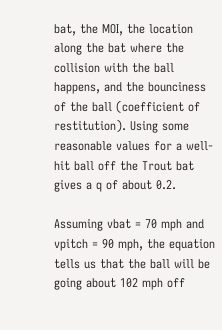bat, the MOI, the location along the bat where the collision with the ball happens, and the bounciness of the ball (coefficient of restitution). Using some reasonable values for a well-hit ball off the Trout bat gives a q of about 0.2.

Assuming vbat = 70 mph and vpitch = 90 mph, the equation tells us that the ball will be going about 102 mph off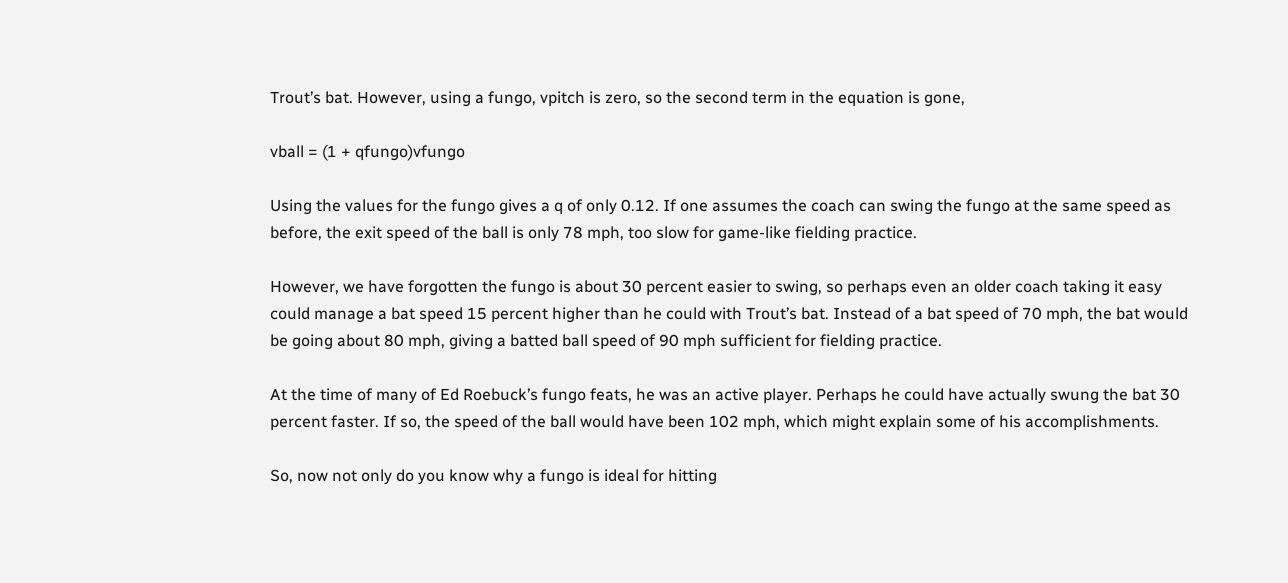Trout’s bat. However, using a fungo, vpitch is zero, so the second term in the equation is gone,

vball = (1 + qfungo)vfungo

Using the values for the fungo gives a q of only 0.12. If one assumes the coach can swing the fungo at the same speed as before, the exit speed of the ball is only 78 mph, too slow for game-like fielding practice.

However, we have forgotten the fungo is about 30 percent easier to swing, so perhaps even an older coach taking it easy could manage a bat speed 15 percent higher than he could with Trout’s bat. Instead of a bat speed of 70 mph, the bat would be going about 80 mph, giving a batted ball speed of 90 mph sufficient for fielding practice.

At the time of many of Ed Roebuck’s fungo feats, he was an active player. Perhaps he could have actually swung the bat 30 percent faster. If so, the speed of the ball would have been 102 mph, which might explain some of his accomplishments.

So, now not only do you know why a fungo is ideal for hitting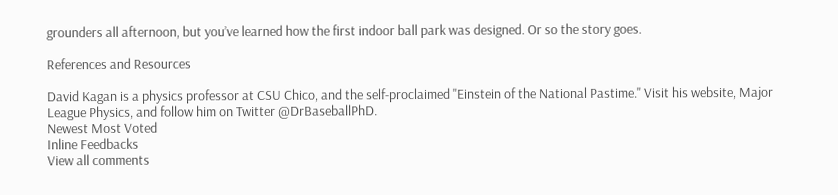grounders all afternoon, but you’ve learned how the first indoor ball park was designed. Or so the story goes.

References and Resources

David Kagan is a physics professor at CSU Chico, and the self-proclaimed "Einstein of the National Pastime." Visit his website, Major League Physics, and follow him on Twitter @DrBaseballPhD.
Newest Most Voted
Inline Feedbacks
View all comments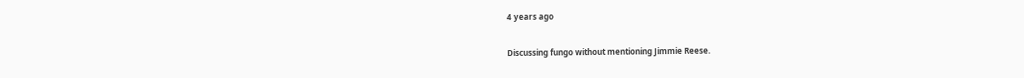4 years ago

Discussing fungo without mentioning Jimmie Reese.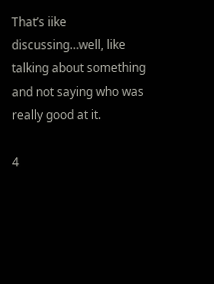That’s iike discussing…well, like talking about something and not saying who was really good at it.

4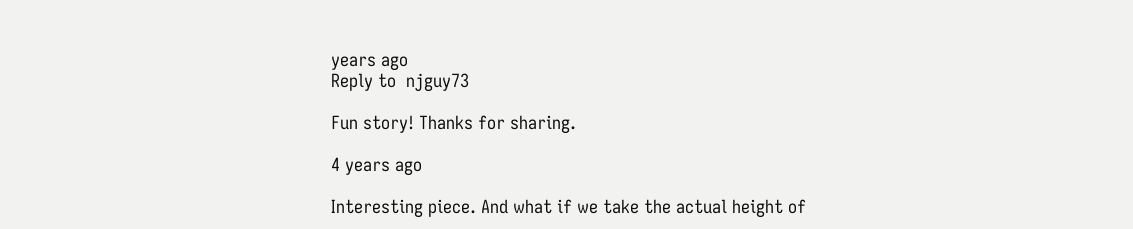years ago
Reply to  njguy73

Fun story! Thanks for sharing.

4 years ago

Interesting piece. And what if we take the actual height of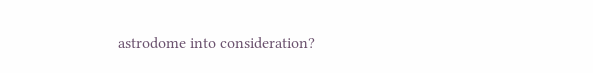astrodome into consideration?